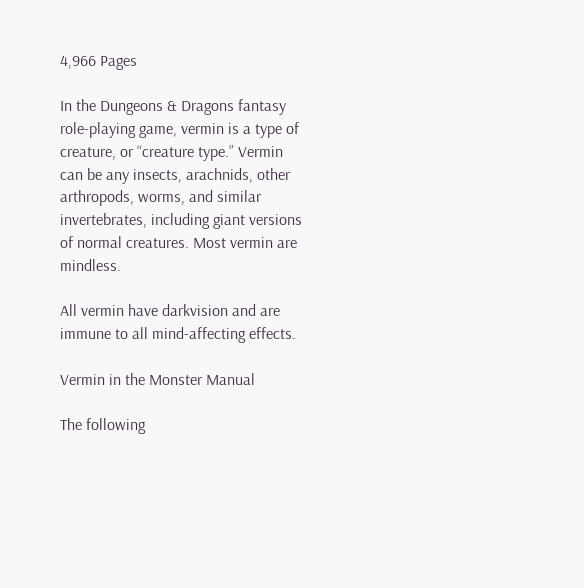4,966 Pages

In the Dungeons & Dragons fantasy role-playing game, vermin is a type of creature, or “creature type.” Vermin can be any insects, arachnids, other arthropods, worms, and similar invertebrates, including giant versions of normal creatures. Most vermin are mindless.

All vermin have darkvision and are immune to all mind-affecting effects.

Vermin in the Monster Manual

The following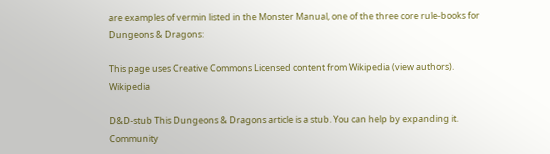are examples of vermin listed in the Monster Manual, one of the three core rule-books for Dungeons & Dragons:

This page uses Creative Commons Licensed content from Wikipedia (view authors). Wikipedia

D&D-stub This Dungeons & Dragons article is a stub. You can help by expanding it.
Community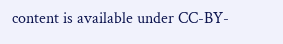content is available under CC-BY-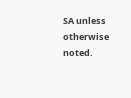SA unless otherwise noted.